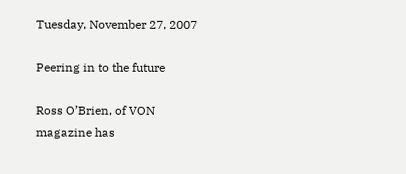Tuesday, November 27, 2007

Peering in to the future

Ross O’Brien, of VON magazine has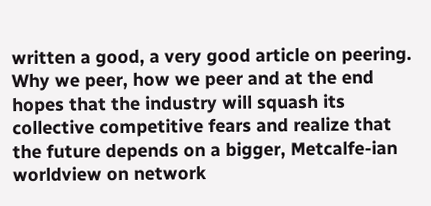written a good, a very good article on peering. Why we peer, how we peer and at the end hopes that the industry will squash its collective competitive fears and realize that the future depends on a bigger, Metcalfe-ian worldview on network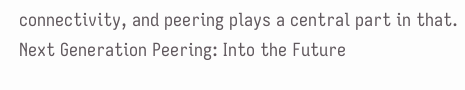connectivity, and peering plays a central part in that.
Next Generation Peering: Into the Future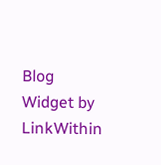Blog Widget by LinkWithin